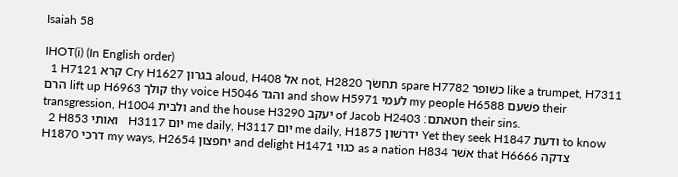Isaiah 58

IHOT(i) (In English order)
  1 H7121 קרא Cry H1627 בגרון aloud, H408 אל not, H2820 תחשׂך spare H7782 כשׁופר like a trumpet, H7311 הרם lift up H6963 קולך thy voice H5046 והגד and show H5971 לעמי my people H6588 פשׁעם their transgression, H1004 ולבית and the house H3290 יעקב of Jacob H2403 חטאתם׃ their sins.
  2 H853 ואותי   H3117 יום me daily, H3117 יום me daily, H1875 ידרשׁון Yet they seek H1847 ודעת to know H1870 דרכי my ways, H2654 יחפצון and delight H1471 כגוי as a nation H834 אשׁר that H6666 צדקה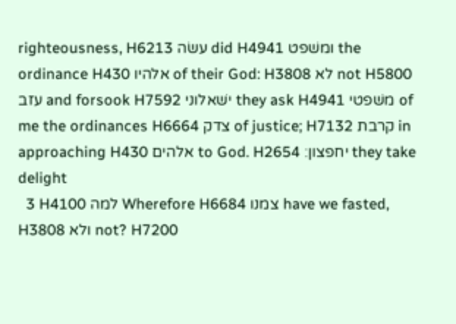righteousness, H6213 עשׂה did H4941 ומשׁפט the ordinance H430 אלהיו of their God: H3808 לא not H5800 עזב and forsook H7592 ישׁאלוני they ask H4941 משׁפטי of me the ordinances H6664 צדק of justice; H7132 קרבת in approaching H430 אלהים to God. H2654 יחפצון׃ they take delight
  3 H4100 למה Wherefore H6684 צמנו have we fasted, H3808 ולא not? H7200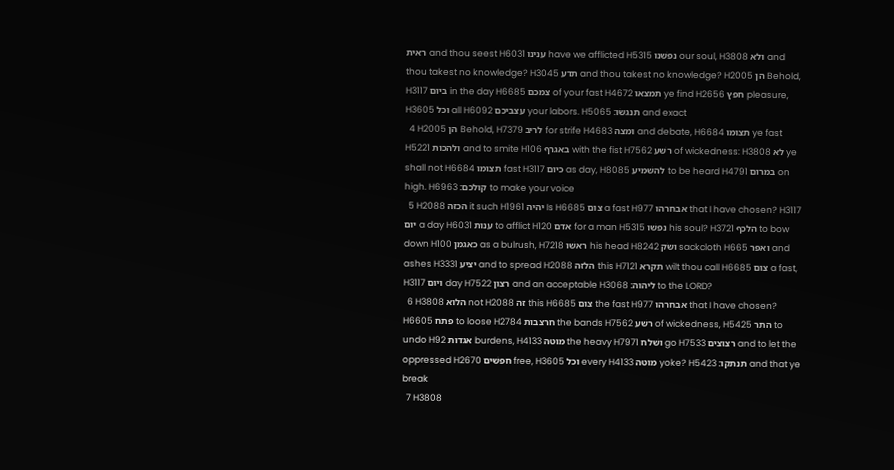ראית and thou seest H6031 ענינו have we afflicted H5315 נפשׁנו our soul, H3808 ולא and thou takest no knowledge? H3045 תדע and thou takest no knowledge? H2005 הן Behold, H3117 ביום in the day H6685 צמכם of your fast H4672 תמצאו ye find H2656 חפץ pleasure, H3605 וכל all H6092 עצביכם your labors. H5065 תנגשׂו׃ and exact
  4 H2005 הן Behold, H7379 לריב for strife H4683 ומצה and debate, H6684 תצומו ye fast H5221 ולהכות and to smite H106 באגרף with the fist H7562 רשׁע of wickedness: H3808 לא ye shall not H6684 תצומו fast H3117 כיום as day, H8085 להשׁמיע to be heard H4791 במרום on high. H6963 קולכם׃ to make your voice
  5 H2088 הכזה it such H1961 יהיה Is H6685 צום a fast H977 אבחרהו that I have chosen? H3117 יום a day H6031 ענות to afflict H120 אדם for a man H5315 נפשׁו his soul? H3721 הלכף to bow down H100 כאגמן as a bulrush, H7218 ראשׁו his head H8242 ושׂק sackcloth H665 ואפר and ashes H3331 יציע and to spread H2088 הלזה this H7121 תקרא wilt thou call H6685 צום a fast, H3117 ויום day H7522 רצון and an acceptable H3068 ליהוה׃ to the LORD?
  6 H3808 הלוא not H2088 זה this H6685 צום the fast H977 אבחרהו that I have chosen? H6605 פתח to loose H2784 חרצבות the bands H7562 רשׁע of wickedness, H5425 התר to undo H92 אגדות burdens, H4133 מוטה the heavy H7971 ושׁלח go H7533 רצוצים and to let the oppressed H2670 חפשׁים free, H3605 וכל every H4133 מוטה yoke? H5423 תנתקו׃ and that ye break
  7 H3808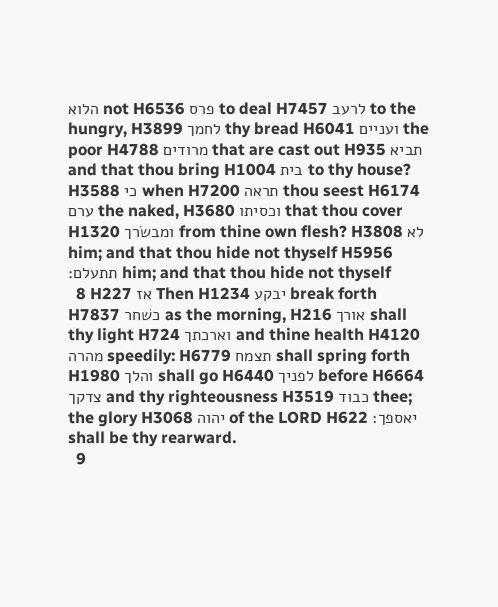הלוא not H6536 פרס to deal H7457 לרעב to the hungry, H3899 לחמך thy bread H6041 ועניים the poor H4788 מרודים that are cast out H935 תביא and that thou bring H1004 בית to thy house? H3588 כי when H7200 תראה thou seest H6174 ערם the naked, H3680 וכסיתו that thou cover H1320 ומבשׂרך from thine own flesh? H3808 לא him; and that thou hide not thyself H5956 תתעלם׃ him; and that thou hide not thyself
  8 H227 אז Then H1234 יבקע break forth H7837 כשׁחר as the morning, H216 אורך shall thy light H724 וארכתך and thine health H4120 מהרה speedily: H6779 תצמח shall spring forth H1980 והלך shall go H6440 לפניך before H6664 צדקך and thy righteousness H3519 כבוד thee; the glory H3068 יהוה of the LORD H622 יאספך׃ shall be thy rearward.
  9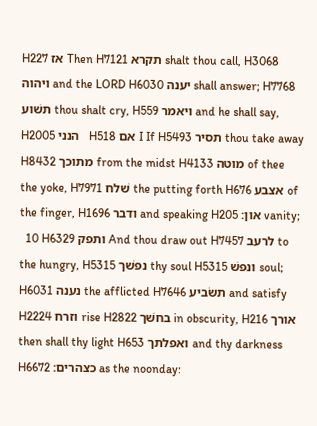H227 אז Then H7121 תקרא shalt thou call, H3068 ויהוה and the LORD H6030 יענה shall answer; H7768 תשׁוע thou shalt cry, H559 ויאמר and he shall say, H2005 הנני   H518 אם I If H5493 תסיר thou take away H8432 מתוכך from the midst H4133 מוטה of thee the yoke, H7971 שׁלח the putting forth H676 אצבע of the finger, H1696 ודבר and speaking H205 און׃ vanity;
  10 H6329 ותפק And thou draw out H7457 לרעב to the hungry, H5315 נפשׁך thy soul H5315 ונפשׁ soul; H6031 נענה the afflicted H7646 תשׂביע and satisfy H2224 וזרח rise H2822 בחשׁך in obscurity, H216 אורך then shall thy light H653 ואפלתך and thy darkness H6672 כצהרים׃ as the noonday: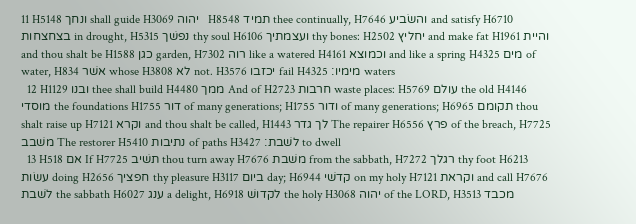11 H5148 ונחך shall guide H3069 יהוה   H8548 תמיד thee continually, H7646 והשׂביע and satisfy H6710 בצחצחות in drought, H5315 נפשׁך thy soul H6106 ועצמתיך thy bones: H2502 יחליץ and make fat H1961 והיית and thou shalt be H1588 כגן garden, H7302 רוה like a watered H4161 וכמוצא and like a spring H4325 מים of water, H834 אשׁר whose H3808 לא not. H3576 יכזבו fail H4325 מימיו׃ waters
  12 H1129 ובנו thee shall build H4480 ממך And of H2723 חרבות waste places: H5769 עולם the old H4146 מוסדי the foundations H1755 דור of many generations; H1755 ודור of many generations; H6965 תקומם thou shalt raise up H7121 וקרא and thou shalt be called, H1443 לך גדר The repairer H6556 פרץ of the breach, H7725 משׁבב The restorer H5410 נתיבות of paths H3427 לשׁבת׃ to dwell
  13 H518 אם If H7725 תשׁיב thou turn away H7676 משׁבת from the sabbath, H7272 רגלך thy foot H6213 עשׂות doing H2656 חפציך thy pleasure H3117 ביום day; H6944 קדשׁי on my holy H7121 וקראת and call H7676 לשׁבת the sabbath H6027 ענג a delight, H6918 לקדושׁ the holy H3068 יהוה of the LORD, H3513 מכבד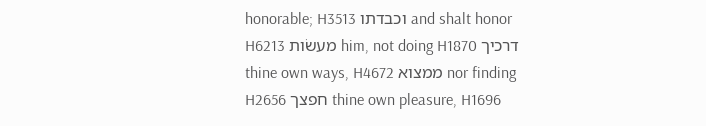honorable; H3513 וכבדתו and shalt honor H6213 מעשׂות him, not doing H1870 דרכיך thine own ways, H4672 ממצוא nor finding H2656 חפצך thine own pleasure, H1696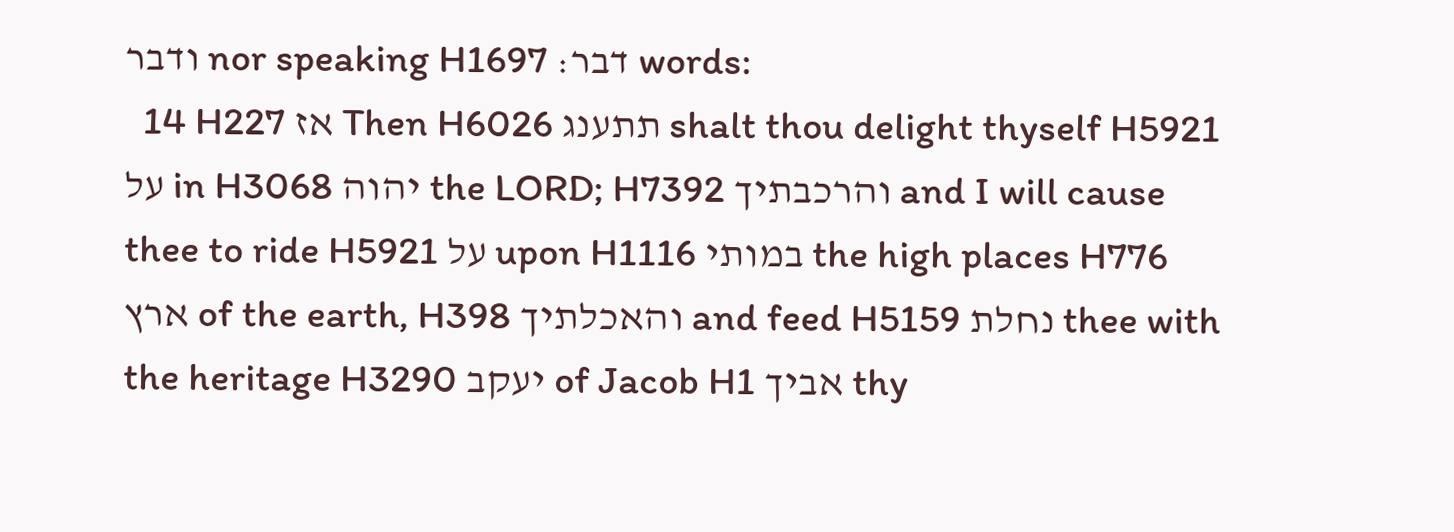ודבר nor speaking H1697 דבר׃ words:
  14 H227 אז Then H6026 תתענג shalt thou delight thyself H5921 על in H3068 יהוה the LORD; H7392 והרכבתיך and I will cause thee to ride H5921 על upon H1116 במותי the high places H776 ארץ of the earth, H398 והאכלתיך and feed H5159 נחלת thee with the heritage H3290 יעקב of Jacob H1 אביך thy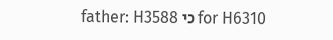father: H3588 כי for H6310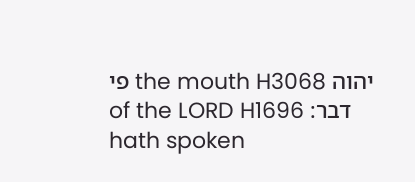פי the mouth H3068 יהוה of the LORD H1696 דבר׃ hath spoken